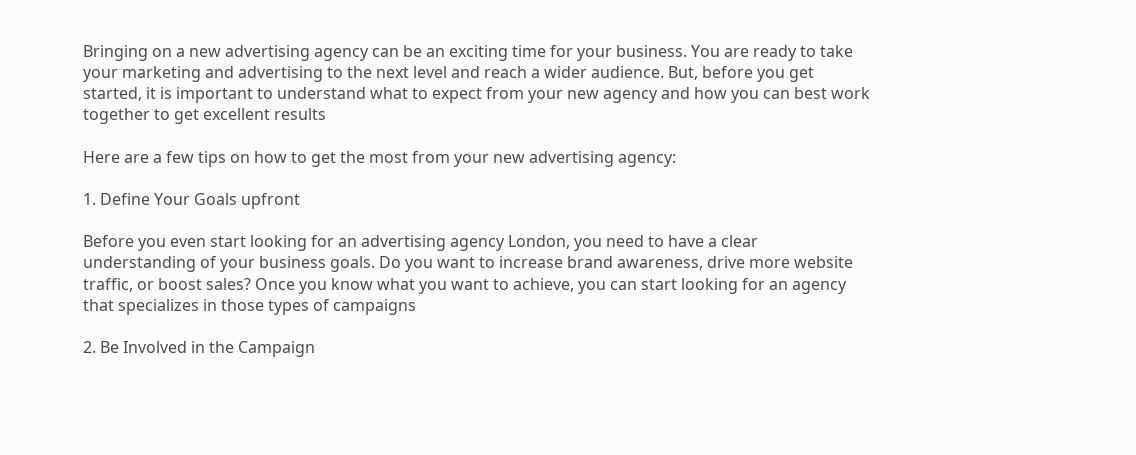Bringing on a new advertising agency can be an exciting time for your business. You are ready to take your marketing and advertising to the next level and reach a wider audience. But, before you get started, it is important to understand what to expect from your new agency and how you can best work together to get excellent results

Here are a few tips on how to get the most from your new advertising agency:

1. Define Your Goals upfront

Before you even start looking for an advertising agency London, you need to have a clear understanding of your business goals. Do you want to increase brand awareness, drive more website traffic, or boost sales? Once you know what you want to achieve, you can start looking for an agency that specializes in those types of campaigns

2. Be Involved in the Campaign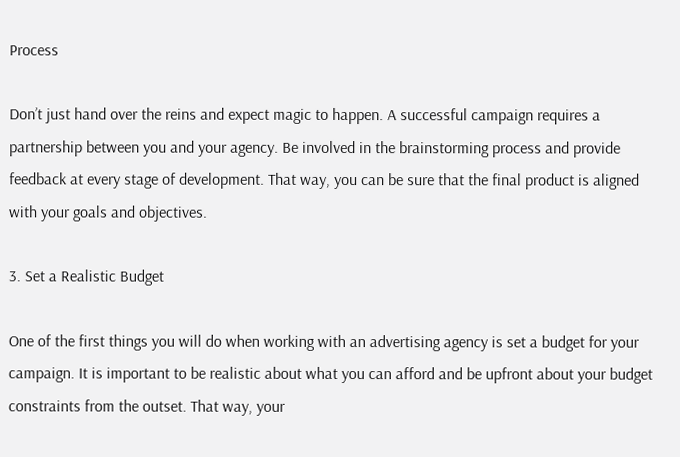Process

Don’t just hand over the reins and expect magic to happen. A successful campaign requires a partnership between you and your agency. Be involved in the brainstorming process and provide feedback at every stage of development. That way, you can be sure that the final product is aligned with your goals and objectives.

3. Set a Realistic Budget

One of the first things you will do when working with an advertising agency is set a budget for your campaign. It is important to be realistic about what you can afford and be upfront about your budget constraints from the outset. That way, your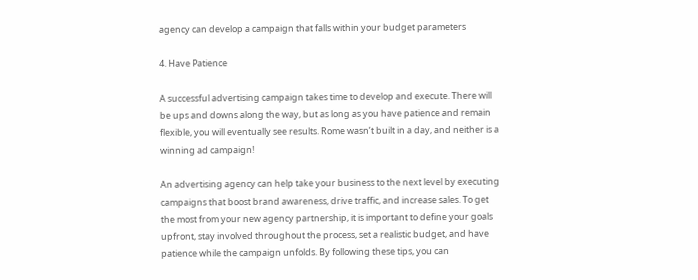agency can develop a campaign that falls within your budget parameters

4. Have Patience

A successful advertising campaign takes time to develop and execute. There will be ups and downs along the way, but as long as you have patience and remain flexible, you will eventually see results. Rome wasn’t built in a day, and neither is a winning ad campaign!

An advertising agency can help take your business to the next level by executing campaigns that boost brand awareness, drive traffic, and increase sales. To get the most from your new agency partnership, it is important to define your goals upfront, stay involved throughout the process, set a realistic budget, and have patience while the campaign unfolds. By following these tips, you can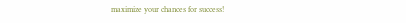maximize your chances for success!